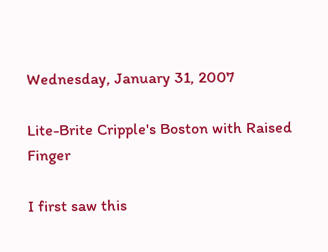Wednesday, January 31, 2007

Lite-Brite Cripple's Boston with Raised Finger

I first saw this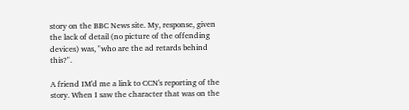story on the BBC News site. My, response, given the lack of detail (no picture of the offending devices) was, "who are the ad retards behind this?".

A friend IM'd me a link to CCN's reporting of the story. When I saw the character that was on the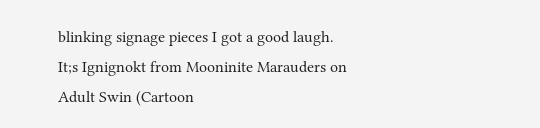blinking signage pieces I got a good laugh. It;s Ignignokt from Mooninite Marauders on Adult Swin (Cartoon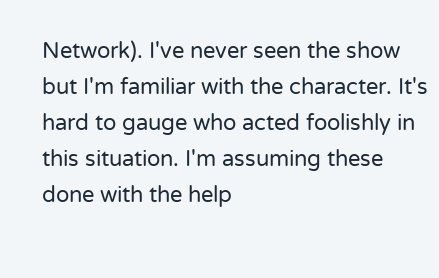Network). I've never seen the show but I'm familiar with the character. It's hard to gauge who acted foolishly in this situation. I'm assuming these done with the help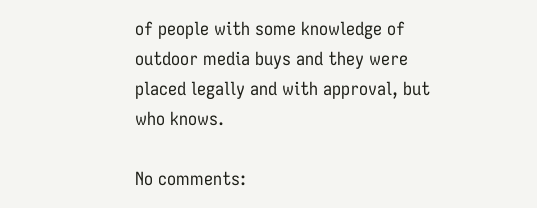of people with some knowledge of outdoor media buys and they were placed legally and with approval, but who knows.

No comments: